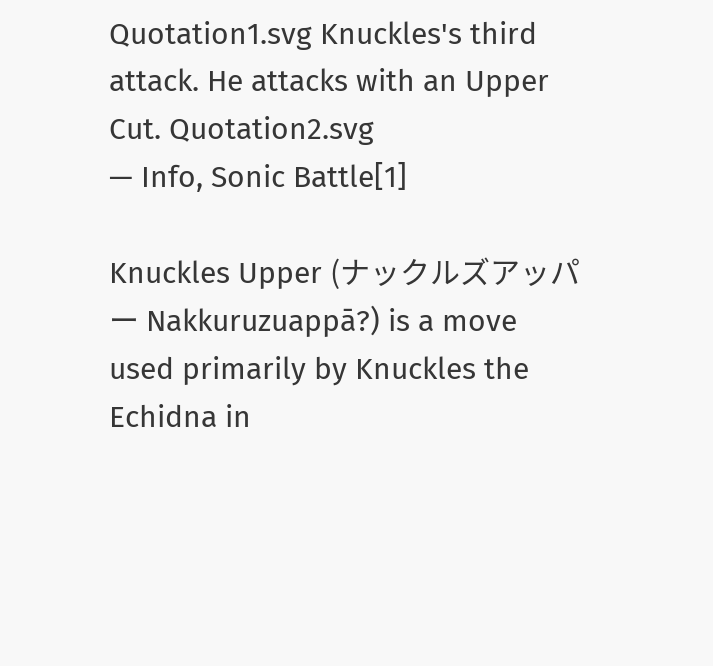Quotation1.svg Knuckles's third attack. He attacks with an Upper Cut. Quotation2.svg
— Info, Sonic Battle[1]

Knuckles Upper (ナックルズアッパー Nakkuruzuappā?) is a move used primarily by Knuckles the Echidna in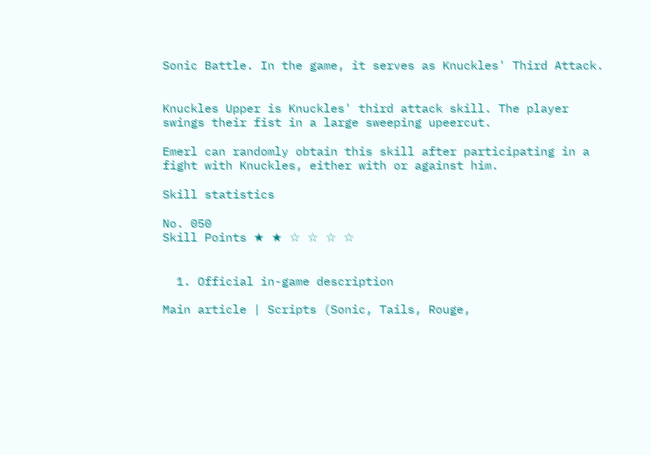Sonic Battle. In the game, it serves as Knuckles' Third Attack.


Knuckles Upper is Knuckles' third attack skill. The player swings their fist in a large sweeping upeercut.

Emerl can randomly obtain this skill after participating in a fight with Knuckles, either with or against him.

Skill statistics

No. 050
Skill Points ★ ★ ☆ ☆ ☆ ☆


  1. Official in-game description

Main article | Scripts (Sonic, Tails, Rouge,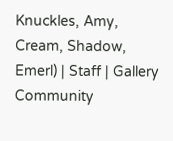Knuckles, Amy, Cream, Shadow, Emerl) | Staff | Gallery
Community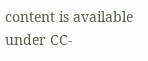content is available under CC-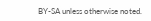BY-SA unless otherwise noted.